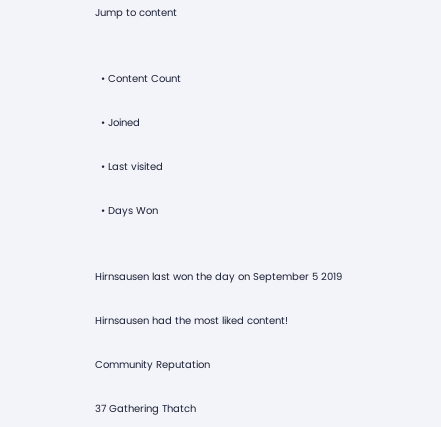Jump to content


  • Content Count

  • Joined

  • Last visited

  • Days Won


Hirnsausen last won the day on September 5 2019

Hirnsausen had the most liked content!

Community Reputation

37 Gathering Thatch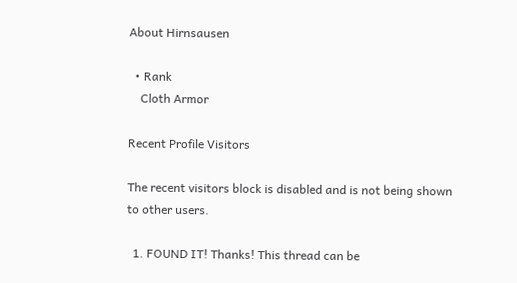About Hirnsausen

  • Rank
    Cloth Armor

Recent Profile Visitors

The recent visitors block is disabled and is not being shown to other users.

  1. FOUND IT! Thanks! This thread can be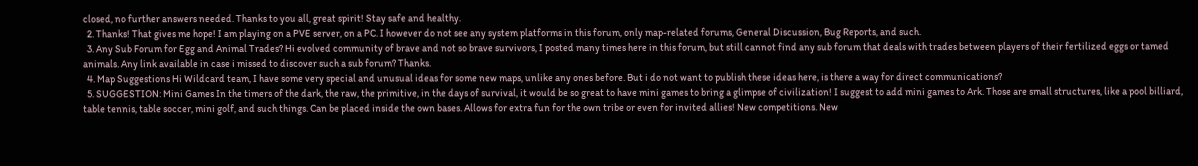closed, no further answers needed. Thanks to you all, great spirit! Stay safe and healthy.
  2. Thanks! That gives me hope! I am playing on a PVE server, on a PC. I however do not see any system platforms in this forum, only map-related forums, General Discussion, Bug Reports, and such.
  3. Any Sub Forum for Egg and Animal Trades? Hi evolved community of brave and not so brave survivors, I posted many times here in this forum, but still cannot find any sub forum that deals with trades between players of their fertilized eggs or tamed animals. Any link available in case i missed to discover such a sub forum? Thanks.
  4. Map Suggestions Hi Wildcard team, I have some very special and unusual ideas for some new maps, unlike any ones before. But i do not want to publish these ideas here, is there a way for direct communications?
  5. SUGGESTION: Mini Games In the timers of the dark, the raw, the primitive, in the days of survival, it would be so great to have mini games to bring a glimpse of civilization! I suggest to add mini games to Ark. Those are small structures, like a pool billiard, table tennis, table soccer, mini golf, and such things. Can be placed inside the own bases. Allows for extra fun for the own tribe or even for invited allies! New competitions. New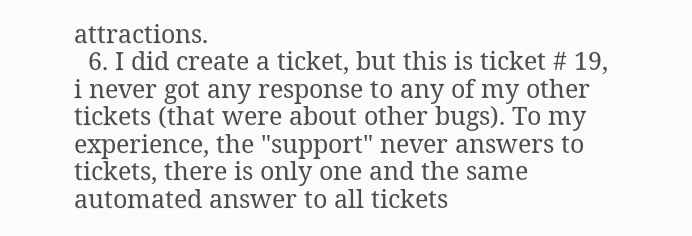attractions.
  6. I did create a ticket, but this is ticket # 19, i never got any response to any of my other tickets (that were about other bugs). To my experience, the "support" never answers to tickets, there is only one and the same automated answer to all tickets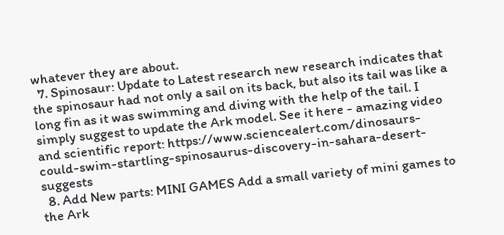whatever they are about.
  7. Spinosaur: Update to Latest research new research indicates that the spinosaur had not only a sail on its back, but also its tail was like a long fin as it was swimming and diving with the help of the tail. I simply suggest to update the Ark model. See it here - amazing video and scientific report: https://www.sciencealert.com/dinosaurs-could-swim-startling-spinosaurus-discovery-in-sahara-desert-suggests
  8. Add New parts: MINI GAMES Add a small variety of mini games to the Ark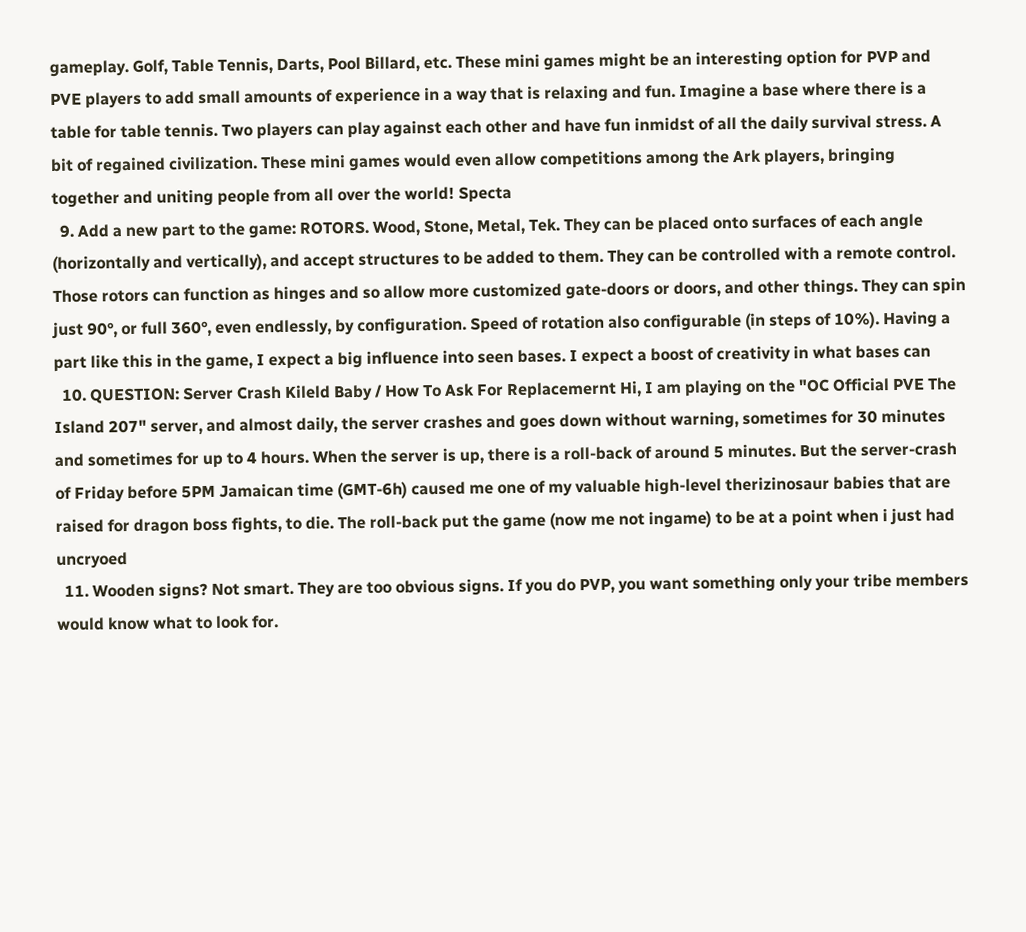gameplay. Golf, Table Tennis, Darts, Pool Billard, etc. These mini games might be an interesting option for PVP and PVE players to add small amounts of experience in a way that is relaxing and fun. Imagine a base where there is a table for table tennis. Two players can play against each other and have fun inmidst of all the daily survival stress. A bit of regained civilization. These mini games would even allow competitions among the Ark players, bringing together and uniting people from all over the world! Specta
  9. Add a new part to the game: ROTORS. Wood, Stone, Metal, Tek. They can be placed onto surfaces of each angle (horizontally and vertically), and accept structures to be added to them. They can be controlled with a remote control. Those rotors can function as hinges and so allow more customized gate-doors or doors, and other things. They can spin just 90°, or full 360°, even endlessly, by configuration. Speed of rotation also configurable (in steps of 10%). Having a part like this in the game, I expect a big influence into seen bases. I expect a boost of creativity in what bases can
  10. QUESTION: Server Crash Kileld Baby / How To Ask For Replacemernt Hi, I am playing on the "OC Official PVE The Island 207" server, and almost daily, the server crashes and goes down without warning, sometimes for 30 minutes and sometimes for up to 4 hours. When the server is up, there is a roll-back of around 5 minutes. But the server-crash of Friday before 5PM Jamaican time (GMT-6h) caused me one of my valuable high-level therizinosaur babies that are raised for dragon boss fights, to die. The roll-back put the game (now me not ingame) to be at a point when i just had uncryoed
  11. Wooden signs? Not smart. They are too obvious signs. If you do PVP, you want something only your tribe members would know what to look for.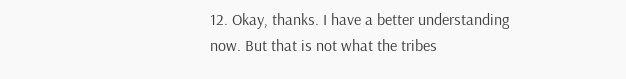12. Okay, thanks. I have a better understanding now. But that is not what the tribes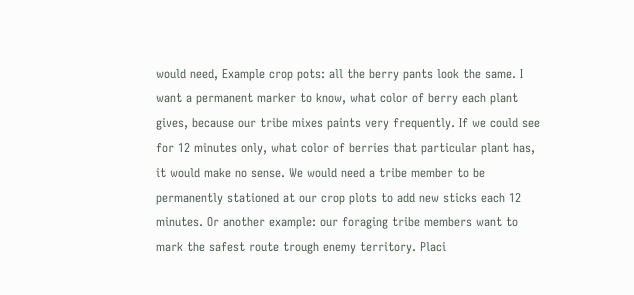would need, Example crop pots: all the berry pants look the same. I want a permanent marker to know, what color of berry each plant gives, because our tribe mixes paints very frequently. If we could see for 12 minutes only, what color of berries that particular plant has, it would make no sense. We would need a tribe member to be permanently stationed at our crop plots to add new sticks each 12 minutes. Or another example: our foraging tribe members want to mark the safest route trough enemy territory. Placi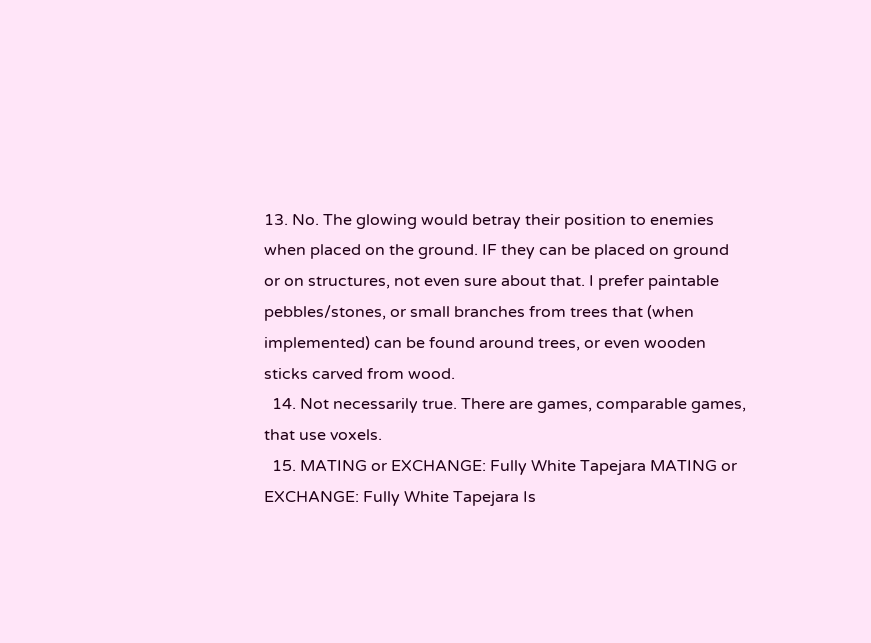13. No. The glowing would betray their position to enemies when placed on the ground. IF they can be placed on ground or on structures, not even sure about that. I prefer paintable pebbles/stones, or small branches from trees that (when implemented) can be found around trees, or even wooden sticks carved from wood.
  14. Not necessarily true. There are games, comparable games, that use voxels.
  15. MATING or EXCHANGE: Fully White Tapejara MATING or EXCHANGE: Fully White Tapejara Is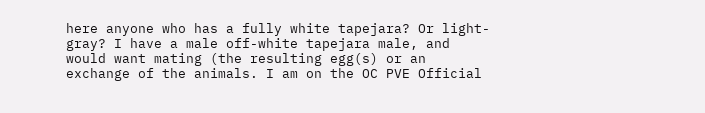here anyone who has a fully white tapejara? Or light-gray? I have a male off-white tapejara male, and would want mating (the resulting egg(s) or an exchange of the animals. I am on the OC PVE Official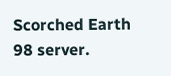Scorched Earth 98 server.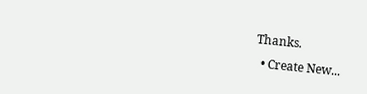Thanks.
  • Create New...